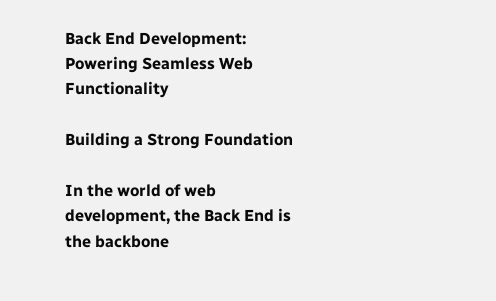Back End Development: Powering Seamless Web Functionality

Building a Strong Foundation

In the world of web development, the Back End is the backbone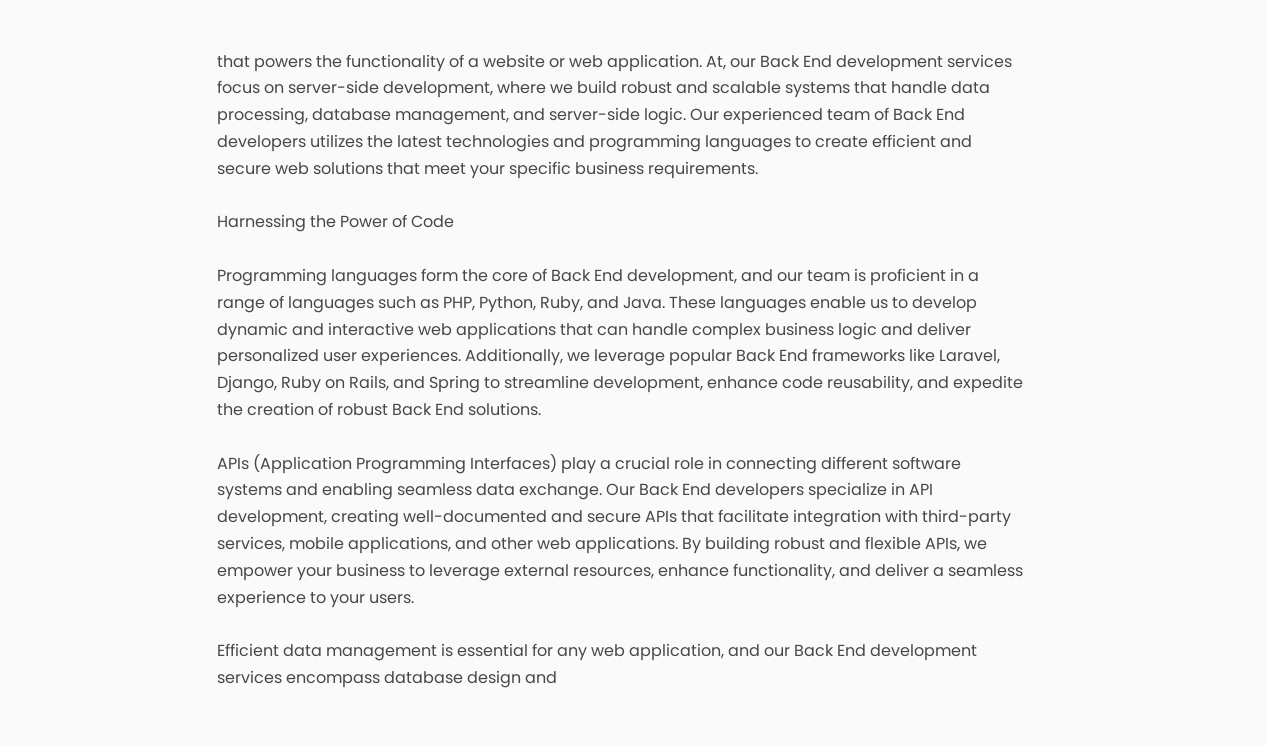that powers the functionality of a website or web application. At, our Back End development services focus on server-side development, where we build robust and scalable systems that handle data processing, database management, and server-side logic. Our experienced team of Back End developers utilizes the latest technologies and programming languages to create efficient and secure web solutions that meet your specific business requirements.

Harnessing the Power of Code

Programming languages form the core of Back End development, and our team is proficient in a range of languages such as PHP, Python, Ruby, and Java. These languages enable us to develop dynamic and interactive web applications that can handle complex business logic and deliver personalized user experiences. Additionally, we leverage popular Back End frameworks like Laravel, Django, Ruby on Rails, and Spring to streamline development, enhance code reusability, and expedite the creation of robust Back End solutions.

APIs (Application Programming Interfaces) play a crucial role in connecting different software systems and enabling seamless data exchange. Our Back End developers specialize in API development, creating well-documented and secure APIs that facilitate integration with third-party services, mobile applications, and other web applications. By building robust and flexible APIs, we empower your business to leverage external resources, enhance functionality, and deliver a seamless experience to your users.

Efficient data management is essential for any web application, and our Back End development services encompass database design and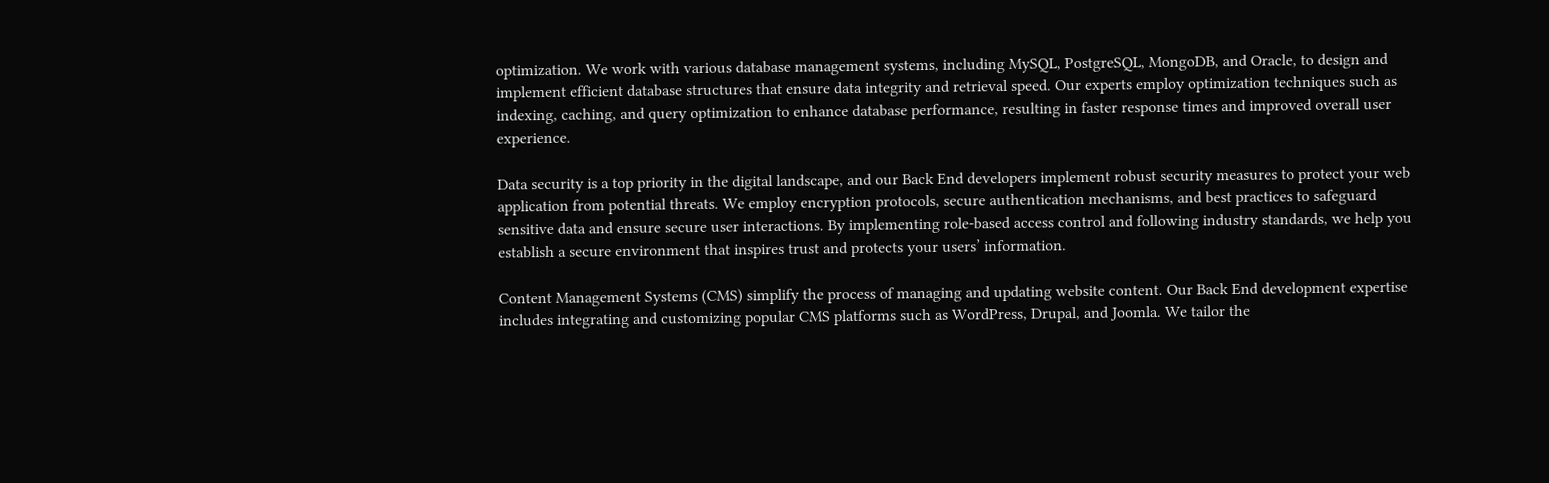optimization. We work with various database management systems, including MySQL, PostgreSQL, MongoDB, and Oracle, to design and implement efficient database structures that ensure data integrity and retrieval speed. Our experts employ optimization techniques such as indexing, caching, and query optimization to enhance database performance, resulting in faster response times and improved overall user experience.

Data security is a top priority in the digital landscape, and our Back End developers implement robust security measures to protect your web application from potential threats. We employ encryption protocols, secure authentication mechanisms, and best practices to safeguard sensitive data and ensure secure user interactions. By implementing role-based access control and following industry standards, we help you establish a secure environment that inspires trust and protects your users’ information.

Content Management Systems (CMS) simplify the process of managing and updating website content. Our Back End development expertise includes integrating and customizing popular CMS platforms such as WordPress, Drupal, and Joomla. We tailor the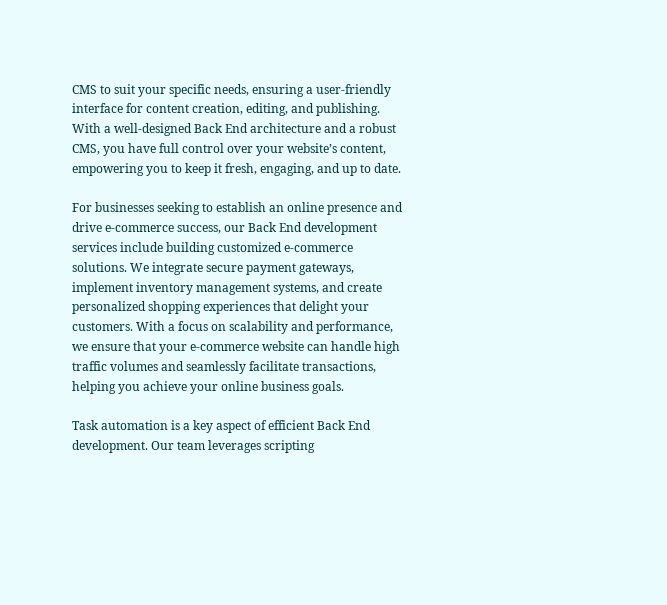CMS to suit your specific needs, ensuring a user-friendly interface for content creation, editing, and publishing. With a well-designed Back End architecture and a robust CMS, you have full control over your website’s content, empowering you to keep it fresh, engaging, and up to date.

For businesses seeking to establish an online presence and drive e-commerce success, our Back End development services include building customized e-commerce solutions. We integrate secure payment gateways, implement inventory management systems, and create personalized shopping experiences that delight your customers. With a focus on scalability and performance, we ensure that your e-commerce website can handle high traffic volumes and seamlessly facilitate transactions, helping you achieve your online business goals.

Task automation is a key aspect of efficient Back End development. Our team leverages scripting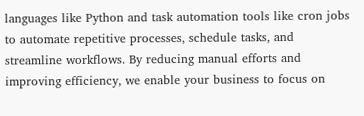languages like Python and task automation tools like cron jobs to automate repetitive processes, schedule tasks, and streamline workflows. By reducing manual efforts and improving efficiency, we enable your business to focus on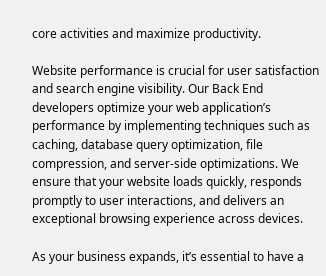core activities and maximize productivity.

Website performance is crucial for user satisfaction and search engine visibility. Our Back End developers optimize your web application’s performance by implementing techniques such as caching, database query optimization, file compression, and server-side optimizations. We ensure that your website loads quickly, responds promptly to user interactions, and delivers an exceptional browsing experience across devices.

As your business expands, it’s essential to have a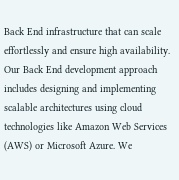Back End infrastructure that can scale effortlessly and ensure high availability. Our Back End development approach includes designing and implementing scalable architectures using cloud technologies like Amazon Web Services (AWS) or Microsoft Azure. We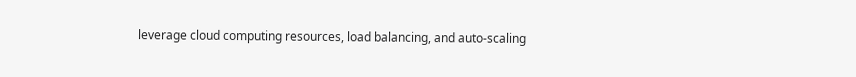leverage cloud computing resources, load balancing, and auto-scaling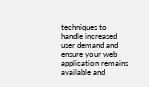techniques to handle increased user demand and ensure your web application remains available and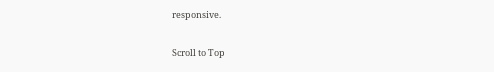responsive.

Scroll to Top